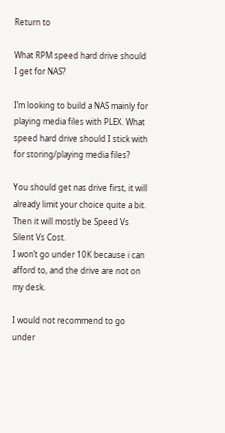Return to

What RPM speed hard drive should I get for NAS?

I’m looking to build a NAS mainly for playing media files with PLEX. What speed hard drive should I stick with for storing/playing media files?

You should get nas drive first, it will already limit your choice quite a bit.
Then it will mostly be Speed Vs Silent Vs Cost.
I won’t go under 10K because i can afford to, and the drive are not on my desk.

I would not recommend to go under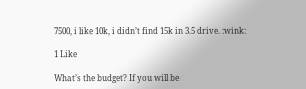7500, i like 10k, i didn’t find 15k in 3.5 drive. :wink:

1 Like

What’s the budget? If you will be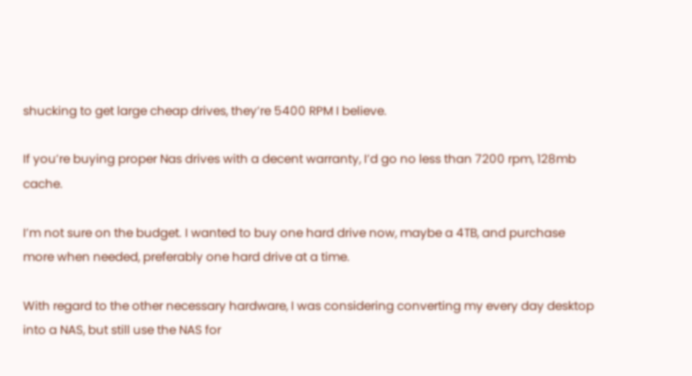shucking to get large cheap drives, they’re 5400 RPM I believe.

If you’re buying proper Nas drives with a decent warranty, I’d go no less than 7200 rpm, 128mb cache.

I’m not sure on the budget. I wanted to buy one hard drive now, maybe a 4TB, and purchase more when needed, preferably one hard drive at a time.

With regard to the other necessary hardware, I was considering converting my every day desktop into a NAS, but still use the NAS for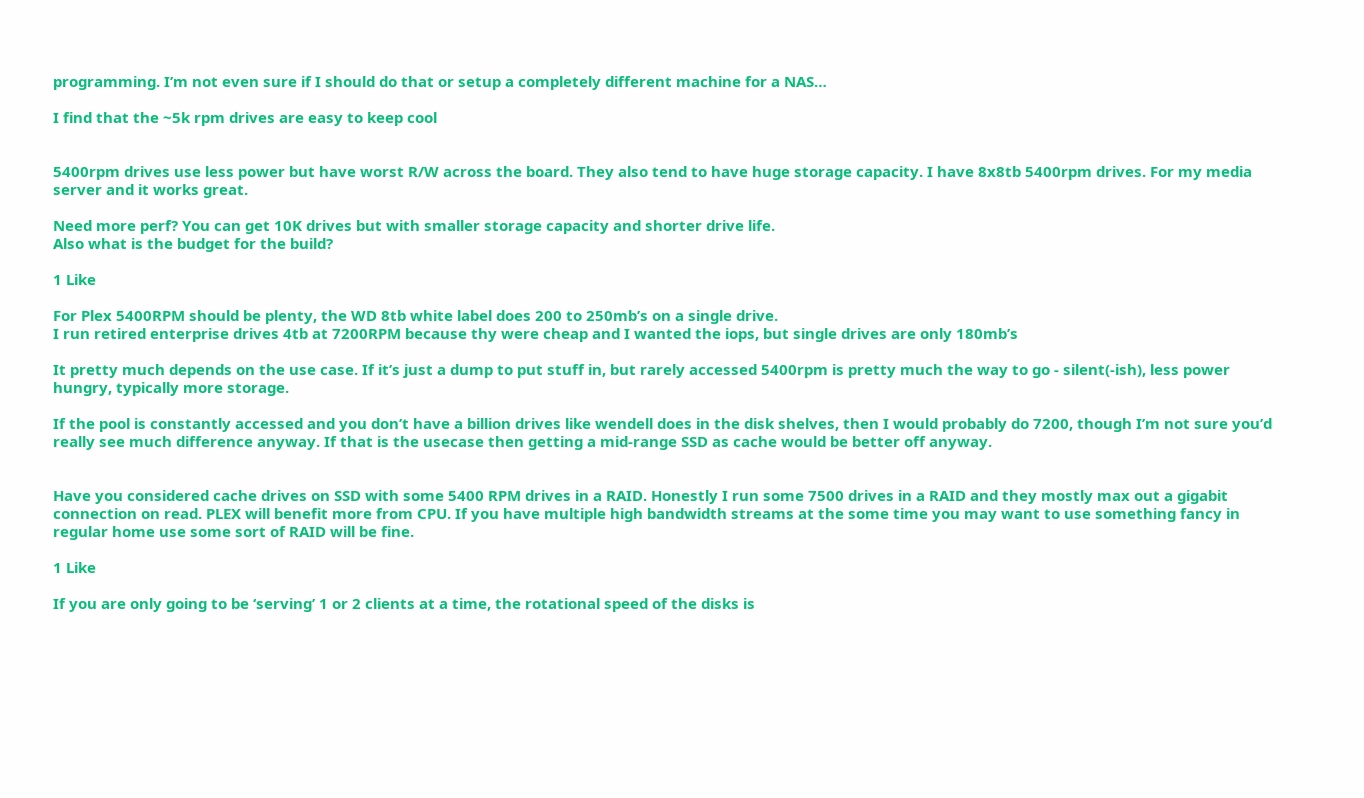programming. I’m not even sure if I should do that or setup a completely different machine for a NAS…

I find that the ~5k rpm drives are easy to keep cool


5400rpm drives use less power but have worst R/W across the board. They also tend to have huge storage capacity. I have 8x8tb 5400rpm drives. For my media server and it works great.

Need more perf? You can get 10K drives but with smaller storage capacity and shorter drive life.
Also what is the budget for the build?

1 Like

For Plex 5400RPM should be plenty, the WD 8tb white label does 200 to 250mb’s on a single drive.
I run retired enterprise drives 4tb at 7200RPM because thy were cheap and I wanted the iops, but single drives are only 180mb’s

It pretty much depends on the use case. If it’s just a dump to put stuff in, but rarely accessed 5400rpm is pretty much the way to go - silent(-ish), less power hungry, typically more storage.

If the pool is constantly accessed and you don’t have a billion drives like wendell does in the disk shelves, then I would probably do 7200, though I’m not sure you’d really see much difference anyway. If that is the usecase then getting a mid-range SSD as cache would be better off anyway.


Have you considered cache drives on SSD with some 5400 RPM drives in a RAID. Honestly I run some 7500 drives in a RAID and they mostly max out a gigabit connection on read. PLEX will benefit more from CPU. If you have multiple high bandwidth streams at the some time you may want to use something fancy in regular home use some sort of RAID will be fine.

1 Like

If you are only going to be ‘serving’ 1 or 2 clients at a time, the rotational speed of the disks is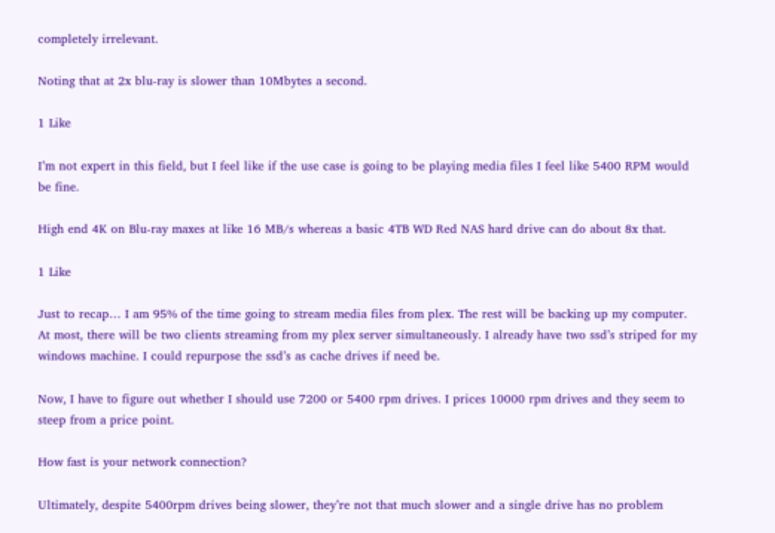completely irrelevant.

Noting that at 2x blu-ray is slower than 10Mbytes a second.

1 Like

I’m not expert in this field, but I feel like if the use case is going to be playing media files I feel like 5400 RPM would be fine.

High end 4K on Blu-ray maxes at like 16 MB/s whereas a basic 4TB WD Red NAS hard drive can do about 8x that.

1 Like

Just to recap… I am 95% of the time going to stream media files from plex. The rest will be backing up my computer. At most, there will be two clients streaming from my plex server simultaneously. I already have two ssd’s striped for my windows machine. I could repurpose the ssd’s as cache drives if need be.

Now, I have to figure out whether I should use 7200 or 5400 rpm drives. I prices 10000 rpm drives and they seem to steep from a price point.

How fast is your network connection?

Ultimately, despite 5400rpm drives being slower, they’re not that much slower and a single drive has no problem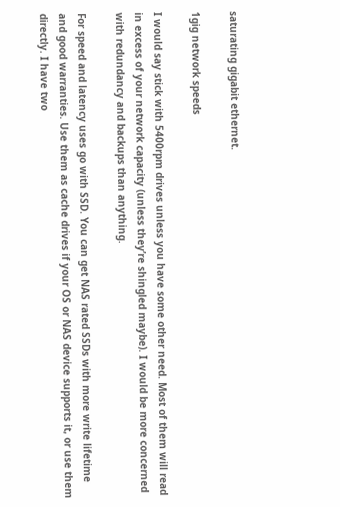saturating gigabit ethernet.

1gig network speeds

I would say stick with 5400rpm drives unless you have some other need. Most of them will read in excess of your network capacity (unless they’re shingled maybe). I would be more concerned with redundancy and backups than anything.

For speed and latency uses go with SSD. You can get NAS rated SSDs with more write lifetime and good warranties. Use them as cache drives if your OS or NAS device supports it, or use them directly. I have two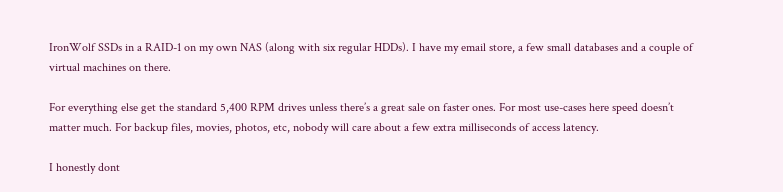IronWolf SSDs in a RAID-1 on my own NAS (along with six regular HDDs). I have my email store, a few small databases and a couple of virtual machines on there.

For everything else get the standard 5,400 RPM drives unless there’s a great sale on faster ones. For most use-cases here speed doesn’t matter much. For backup files, movies, photos, etc, nobody will care about a few extra milliseconds of access latency.

I honestly dont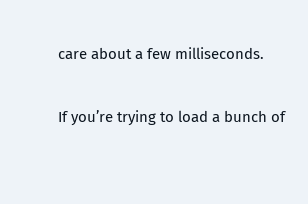care about a few milliseconds.

If you’re trying to load a bunch of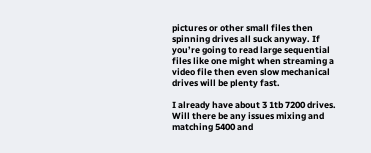pictures or other small files then spinning drives all suck anyway. If you’re going to read large sequential files like one might when streaming a video file then even slow mechanical drives will be plenty fast.

I already have about 3 1tb 7200 drives. Will there be any issues mixing and matching 5400 and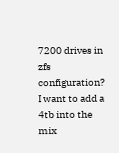7200 drives in zfs configuration? I want to add a 4tb into the mix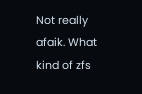Not really afaik. What kind of zfs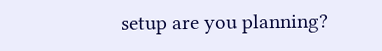setup are you planning?